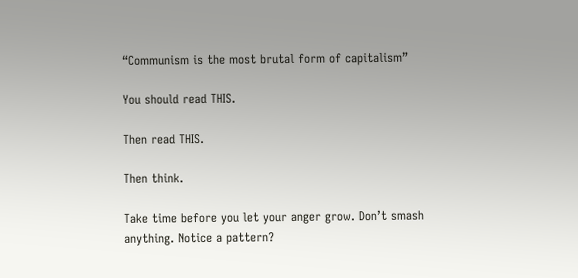“Communism is the most brutal form of capitalism”

You should read THIS.

Then read THIS.

Then think.

Take time before you let your anger grow. Don’t smash anything. Notice a pattern?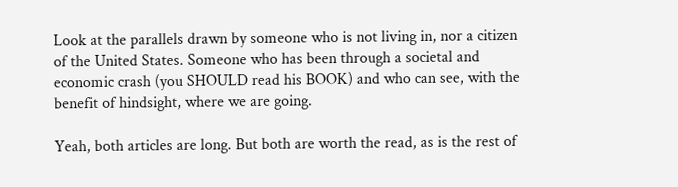Look at the parallels drawn by someone who is not living in, nor a citizen of the United States. Someone who has been through a societal and economic crash (you SHOULD read his BOOK) and who can see, with the benefit of hindsight, where we are going.

Yeah, both articles are long. But both are worth the read, as is the rest of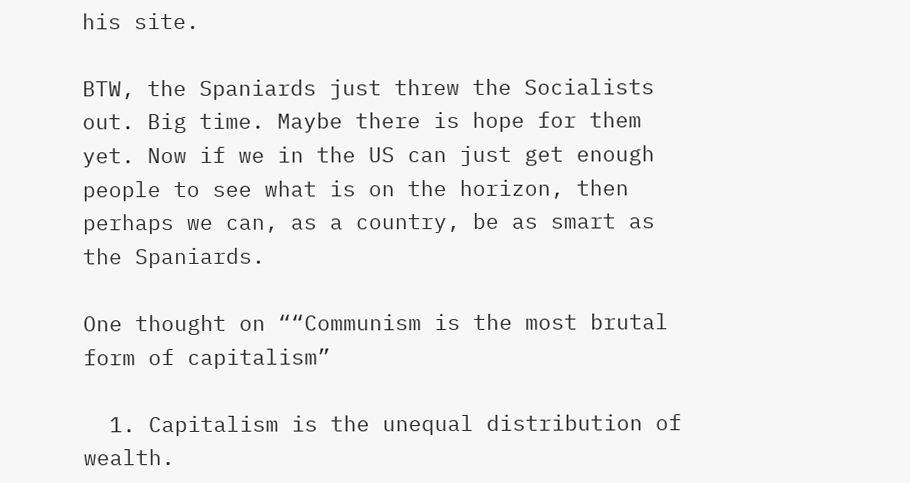his site.

BTW, the Spaniards just threw the Socialists out. Big time. Maybe there is hope for them yet. Now if we in the US can just get enough people to see what is on the horizon, then perhaps we can, as a country, be as smart as the Spaniards.

One thought on ““Communism is the most brutal form of capitalism”

  1. Capitalism is the unequal distribution of wealth.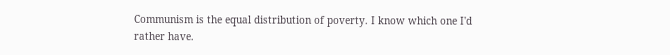Communism is the equal distribution of poverty. I know which one I'd rather have.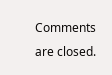Comments are closed.